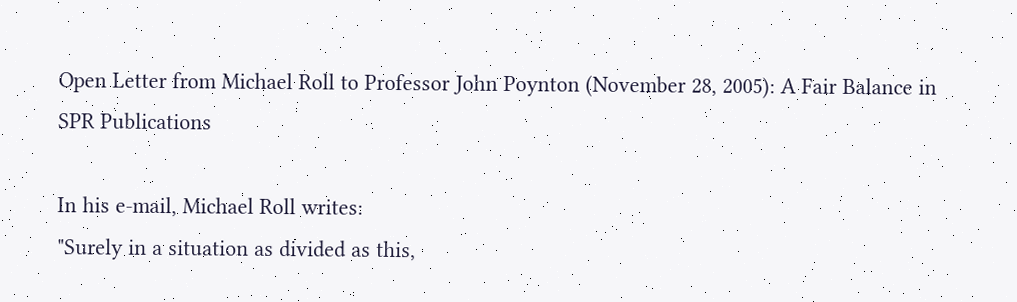Open Letter from Michael Roll to Professor John Poynton (November 28, 2005): A Fair Balance in SPR Publications

In his e-mail, Michael Roll writes:
"Surely in a situation as divided as this,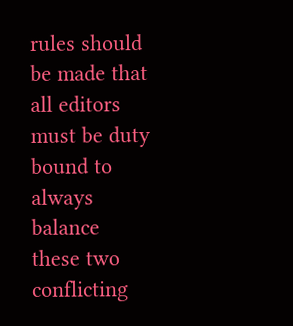rules should be made that all editors must be duty bound to always balance these two conflicting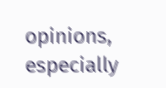opinions, especially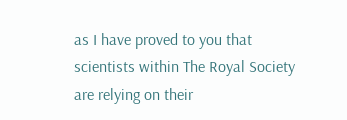as I have proved to you that scientists within The Royal Society are relying on their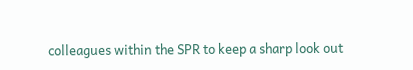colleagues within the SPR to keep a sharp look out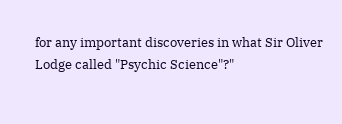for any important discoveries in what Sir Oliver Lodge called "Psychic Science"?"